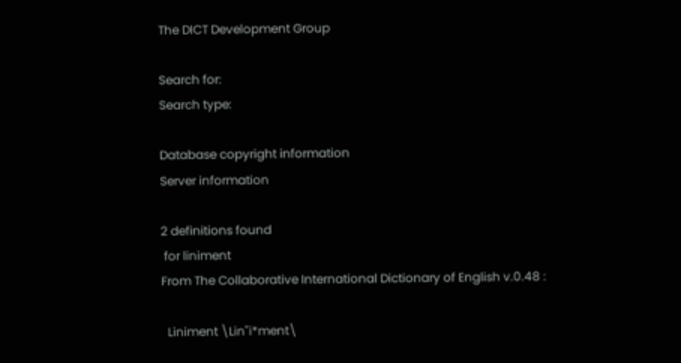The DICT Development Group

Search for:
Search type:

Database copyright information
Server information

2 definitions found
 for liniment
From The Collaborative International Dictionary of English v.0.48 :

  Liniment \Lin"i*ment\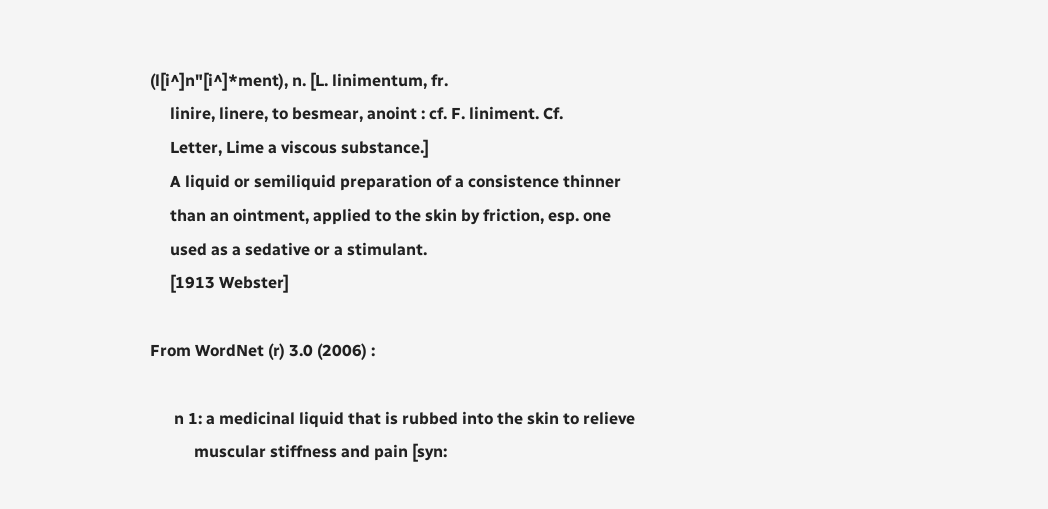(l[i^]n"[i^]*ment), n. [L. linimentum, fr.
     linire, linere, to besmear, anoint : cf. F. liniment. Cf.
     Letter, Lime a viscous substance.]
     A liquid or semiliquid preparation of a consistence thinner
     than an ointment, applied to the skin by friction, esp. one
     used as a sedative or a stimulant.
     [1913 Webster]

From WordNet (r) 3.0 (2006) :

      n 1: a medicinal liquid that is rubbed into the skin to relieve
           muscular stiffness and pain [syn: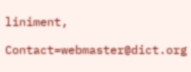liniment,

Contact=webmaster@dict.org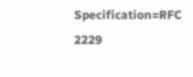Specification=RFC 2229